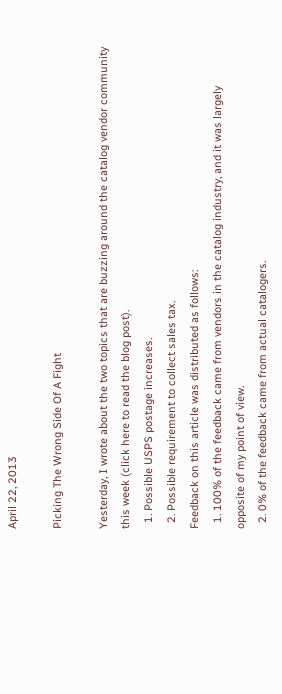April 22, 2013

Picking The Wrong Side Of A Fight

Yesterday, I wrote about the two topics that are buzzing around the catalog vendor community this week (click here to read the blog post).
  1. Possible USPS postage increases.
  2. Possible requirement to collect sales tax.
Feedback on this article was distributed as follows:
  1. 100% of the feedback came from vendors in the catalog industry, and it was largely opposite of my point of view.
  2. 0% of the feedback came from actual catalogers.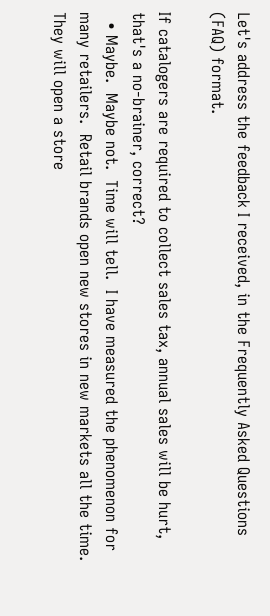Let's address the feedback I received, in the Frequently Asked Questions (FAQ) format.

If catalogers are required to collect sales tax, annual sales will be hurt, that's a no-brainer, correct?
  • Maybe.  Maybe not.  Time will tell.  I have measured the phenomenon for many retailers.  Retail brands open new stores in new markets all the time.  They will open a store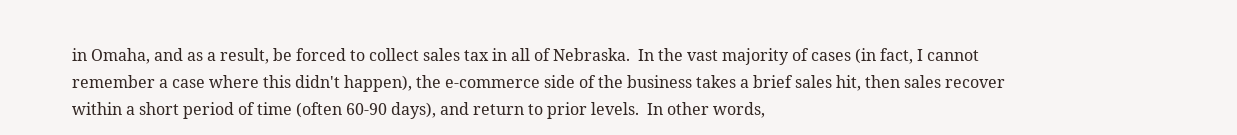in Omaha, and as a result, be forced to collect sales tax in all of Nebraska.  In the vast majority of cases (in fact, I cannot remember a case where this didn't happen), the e-commerce side of the business takes a brief sales hit, then sales recover within a short period of time (often 60-90 days), and return to prior levels.  In other words,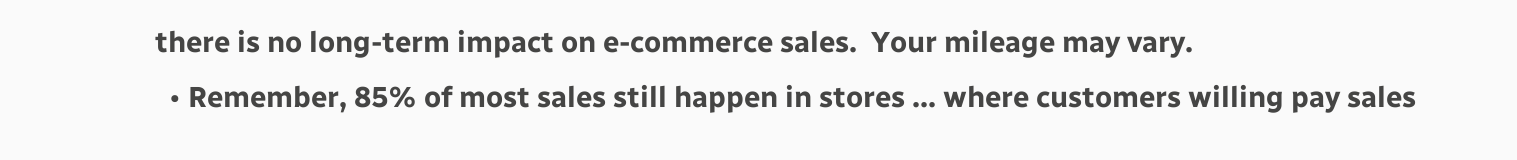there is no long-term impact on e-commerce sales.  Your mileage may vary.
  • Remember, 85% of most sales still happen in stores ... where customers willing pay sales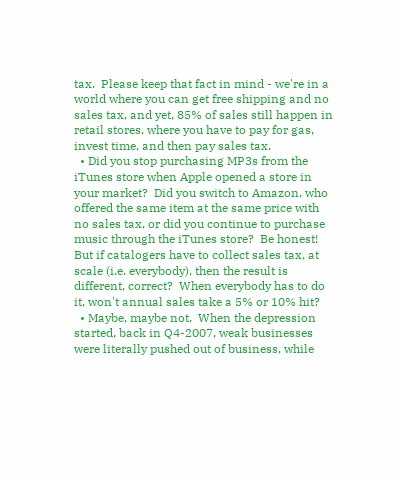tax.  Please keep that fact in mind - we're in a world where you can get free shipping and no sales tax, and yet, 85% of sales still happen in retail stores, where you have to pay for gas, invest time, and then pay sales tax.
  • Did you stop purchasing MP3s from the iTunes store when Apple opened a store in your market?  Did you switch to Amazon, who offered the same item at the same price with no sales tax, or did you continue to purchase music through the iTunes store?  Be honest!
But if catalogers have to collect sales tax, at scale (i.e. everybody), then the result is different, correct?  When everybody has to do it, won't annual sales take a 5% or 10% hit?
  • Maybe, maybe not.  When the depression started, back in Q4-2007, weak businesses were literally pushed out of business, while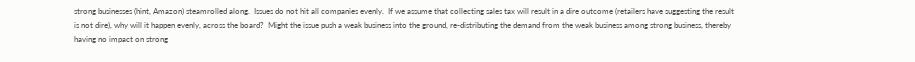strong businesses (hint, Amazon) steamrolled along.  Issues do not hit all companies evenly.  If we assume that collecting sales tax will result in a dire outcome (retailers have suggesting the result is not dire), why will it happen evenly, across the board?  Might the issue push a weak business into the ground, re-distributing the demand from the weak business among strong business, thereby having no impact on strong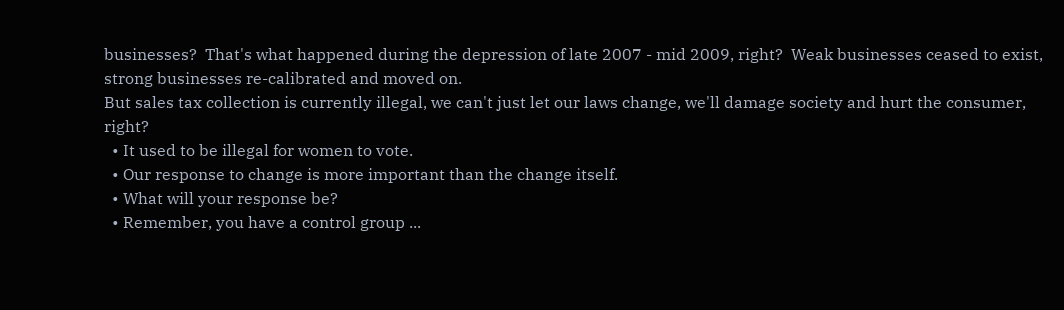businesses?  That's what happened during the depression of late 2007 - mid 2009, right?  Weak businesses ceased to exist, strong businesses re-calibrated and moved on.
But sales tax collection is currently illegal, we can't just let our laws change, we'll damage society and hurt the consumer, right?
  • It used to be illegal for women to vote.
  • Our response to change is more important than the change itself.
  • What will your response be?
  • Remember, you have a control group ...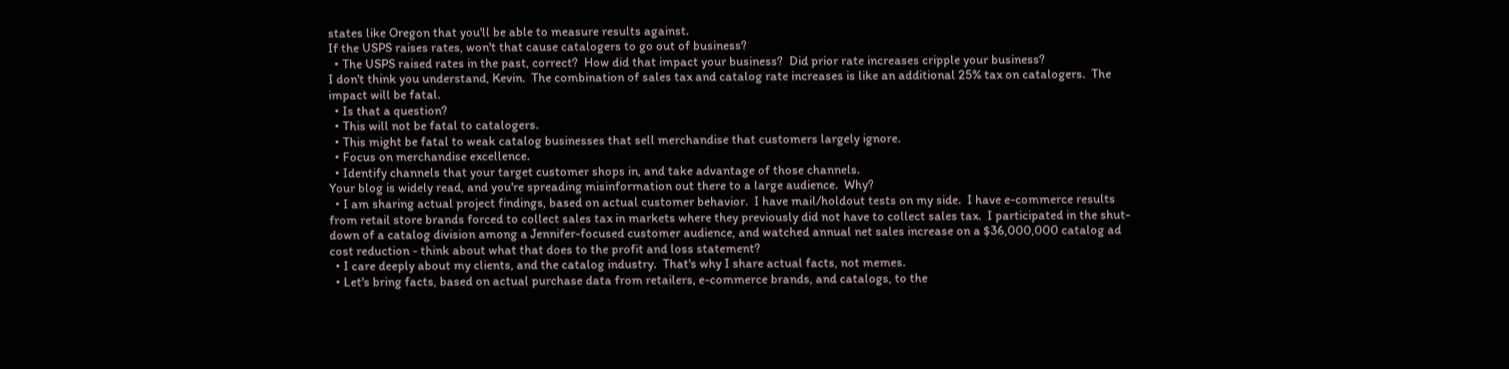states like Oregon that you'll be able to measure results against.
If the USPS raises rates, won't that cause catalogers to go out of business?
  • The USPS raised rates in the past, correct?  How did that impact your business?  Did prior rate increases cripple your business?
I don't think you understand, Kevin.  The combination of sales tax and catalog rate increases is like an additional 25% tax on catalogers.  The impact will be fatal.
  • Is that a question?
  • This will not be fatal to catalogers.
  • This might be fatal to weak catalog businesses that sell merchandise that customers largely ignore.
  • Focus on merchandise excellence.
  • Identify channels that your target customer shops in, and take advantage of those channels.
Your blog is widely read, and you're spreading misinformation out there to a large audience.  Why?
  • I am sharing actual project findings, based on actual customer behavior.  I have mail/holdout tests on my side.  I have e-commerce results from retail store brands forced to collect sales tax in markets where they previously did not have to collect sales tax.  I participated in the shut-down of a catalog division among a Jennifer-focused customer audience, and watched annual net sales increase on a $36,000,000 catalog ad cost reduction - think about what that does to the profit and loss statement?
  • I care deeply about my clients, and the catalog industry.  That's why I share actual facts, not memes.
  • Let's bring facts, based on actual purchase data from retailers, e-commerce brands, and catalogs, to the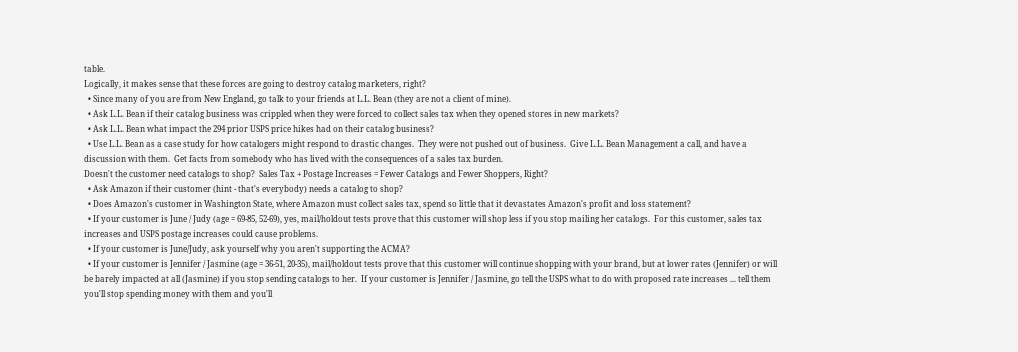table.
Logically, it makes sense that these forces are going to destroy catalog marketers, right?
  • Since many of you are from New England, go talk to your friends at L.L. Bean (they are not a client of mine).
  • Ask L.L. Bean if their catalog business was crippled when they were forced to collect sales tax when they opened stores in new markets?
  • Ask L.L. Bean what impact the 294 prior USPS price hikes had on their catalog business?
  • Use L.L. Bean as a case study for how catalogers might respond to drastic changes.  They were not pushed out of business.  Give L.L. Bean Management a call, and have a discussion with them.  Get facts from somebody who has lived with the consequences of a sales tax burden.
Doesn't the customer need catalogs to shop?  Sales Tax + Postage Increases = Fewer Catalogs and Fewer Shoppers, Right?
  • Ask Amazon if their customer (hint - that's everybody) needs a catalog to shop?
  • Does Amazon's customer in Washington State, where Amazon must collect sales tax, spend so little that it devastates Amazon's profit and loss statement?
  • If your customer is June / Judy (age = 69-85, 52-69), yes, mail/holdout tests prove that this customer will shop less if you stop mailing her catalogs.  For this customer, sales tax increases and USPS postage increases could cause problems.
  • If your customer is June/Judy, ask yourself why you aren't supporting the ACMA?
  • If your customer is Jennifer / Jasmine (age = 36-51, 20-35), mail/holdout tests prove that this customer will continue shopping with your brand, but at lower rates (Jennifer) or will be barely impacted at all (Jasmine) if you stop sending catalogs to her.  If your customer is Jennifer / Jasmine, go tell the USPS what to do with proposed rate increases ... tell them you'll stop spending money with them and you'll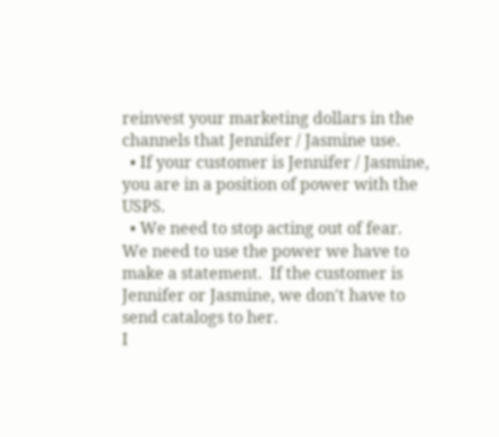reinvest your marketing dollars in the channels that Jennifer / Jasmine use.
  • If your customer is Jennifer / Jasmine, you are in a position of power with the USPS.
  • We need to stop acting out of fear.  We need to use the power we have to make a statement.  If the customer is Jennifer or Jasmine, we don't have to send catalogs to her.
I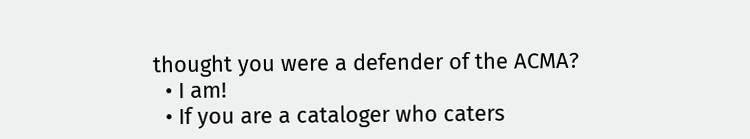thought you were a defender of the ACMA?
  • I am!
  • If you are a cataloger who caters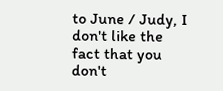to June / Judy, I don't like the fact that you don't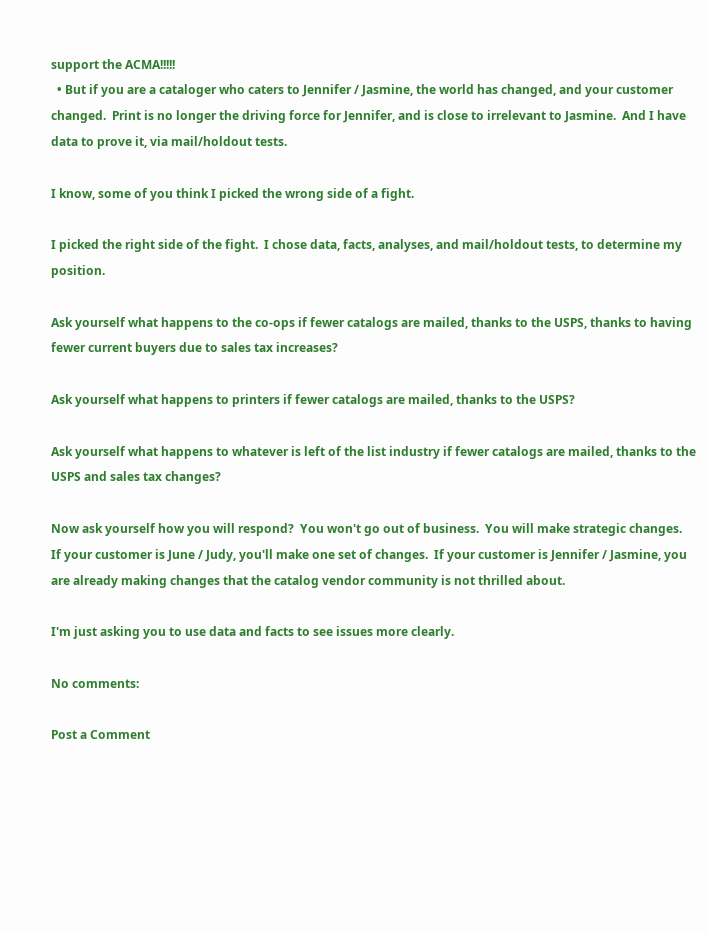support the ACMA!!!!!
  • But if you are a cataloger who caters to Jennifer / Jasmine, the world has changed, and your customer changed.  Print is no longer the driving force for Jennifer, and is close to irrelevant to Jasmine.  And I have data to prove it, via mail/holdout tests.

I know, some of you think I picked the wrong side of a fight.

I picked the right side of the fight.  I chose data, facts, analyses, and mail/holdout tests, to determine my position.

Ask yourself what happens to the co-ops if fewer catalogs are mailed, thanks to the USPS, thanks to having fewer current buyers due to sales tax increases?

Ask yourself what happens to printers if fewer catalogs are mailed, thanks to the USPS?

Ask yourself what happens to whatever is left of the list industry if fewer catalogs are mailed, thanks to the USPS and sales tax changes?

Now ask yourself how you will respond?  You won't go out of business.  You will make strategic changes.  If your customer is June / Judy, you'll make one set of changes.  If your customer is Jennifer / Jasmine, you are already making changes that the catalog vendor community is not thrilled about.

I'm just asking you to use data and facts to see issues more clearly.

No comments:

Post a Comment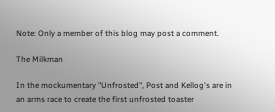Note: Only a member of this blog may post a comment.

The Milkman

In the mockumentary "Unfrosted", Post and Kellog's are in an arms race to create the first unfrosted toaster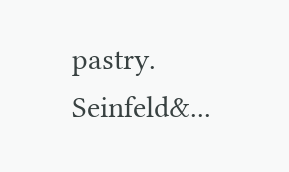pastry. Seinfeld&...